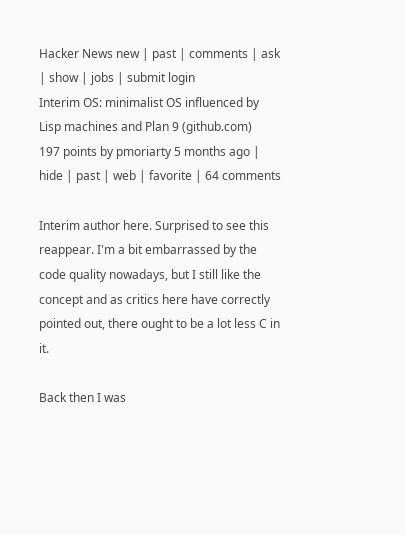Hacker News new | past | comments | ask | show | jobs | submit login
Interim OS: minimalist OS influenced by Lisp machines and Plan 9 (github.com)
197 points by pmoriarty 5 months ago | hide | past | web | favorite | 64 comments

Interim author here. Surprised to see this reappear. I'm a bit embarrassed by the code quality nowadays, but I still like the concept and as critics here have correctly pointed out, there ought to be a lot less C in it.

Back then I was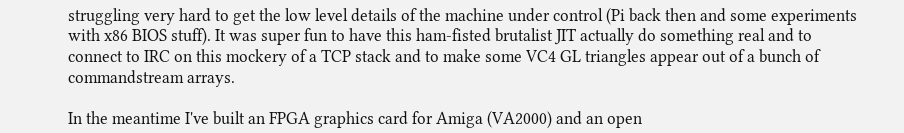struggling very hard to get the low level details of the machine under control (Pi back then and some experiments with x86 BIOS stuff). It was super fun to have this ham-fisted brutalist JIT actually do something real and to connect to IRC on this mockery of a TCP stack and to make some VC4 GL triangles appear out of a bunch of commandstream arrays.

In the meantime I've built an FPGA graphics card for Amiga (VA2000) and an open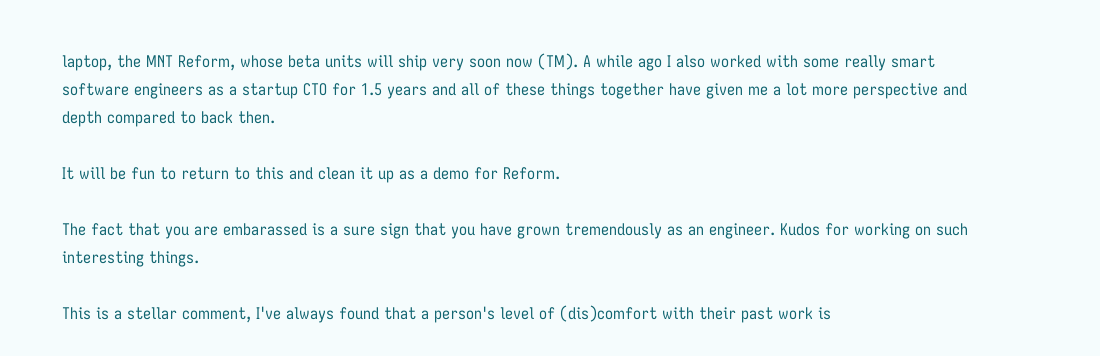laptop, the MNT Reform, whose beta units will ship very soon now (TM). A while ago I also worked with some really smart software engineers as a startup CTO for 1.5 years and all of these things together have given me a lot more perspective and depth compared to back then.

It will be fun to return to this and clean it up as a demo for Reform.

The fact that you are embarassed is a sure sign that you have grown tremendously as an engineer. Kudos for working on such interesting things.

This is a stellar comment, I've always found that a person's level of (dis)comfort with their past work is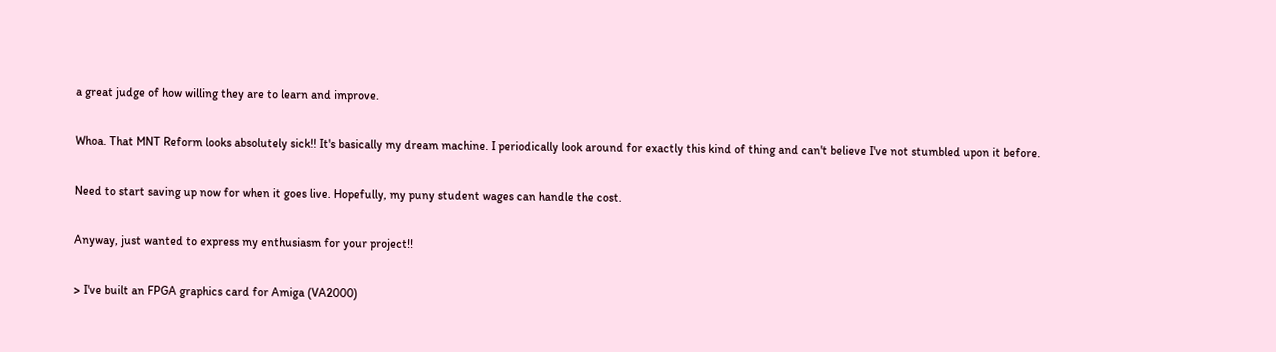a great judge of how willing they are to learn and improve.

Whoa. That MNT Reform looks absolutely sick!! It's basically my dream machine. I periodically look around for exactly this kind of thing and can't believe I've not stumbled upon it before.

Need to start saving up now for when it goes live. Hopefully, my puny student wages can handle the cost.

Anyway, just wanted to express my enthusiasm for your project!!

> I've built an FPGA graphics card for Amiga (VA2000)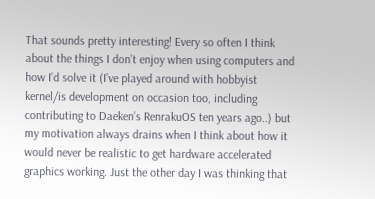That sounds pretty interesting! Every so often I think about the things I don’t enjoy when using computers and how I’d solve it (I’ve played around with hobbyist kernel/is development on occasion too, including contributing to Daeken’s RenrakuOS ten years ago..) but my motivation always drains when I think about how it would never be realistic to get hardware accelerated graphics working. Just the other day I was thinking that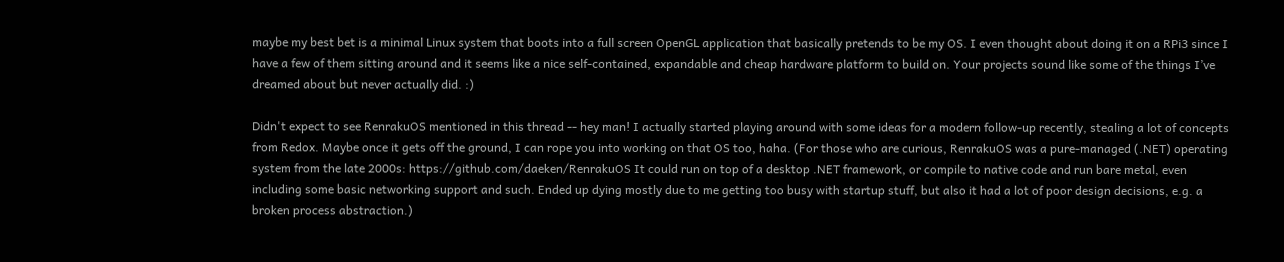maybe my best bet is a minimal Linux system that boots into a full screen OpenGL application that basically pretends to be my OS. I even thought about doing it on a RPi3 since I have a few of them sitting around and it seems like a nice self-contained, expandable and cheap hardware platform to build on. Your projects sound like some of the things I’ve dreamed about but never actually did. :)

Didn't expect to see RenrakuOS mentioned in this thread -- hey man! I actually started playing around with some ideas for a modern follow-up recently, stealing a lot of concepts from Redox. Maybe once it gets off the ground, I can rope you into working on that OS too, haha. (For those who are curious, RenrakuOS was a pure-managed (.NET) operating system from the late 2000s: https://github.com/daeken/RenrakuOS It could run on top of a desktop .NET framework, or compile to native code and run bare metal, even including some basic networking support and such. Ended up dying mostly due to me getting too busy with startup stuff, but also it had a lot of poor design decisions, e.g. a broken process abstraction.)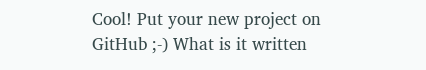Cool! Put your new project on GitHub ;-) What is it written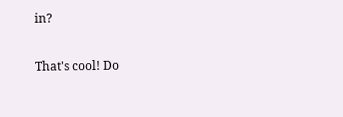in?

That's cool! Do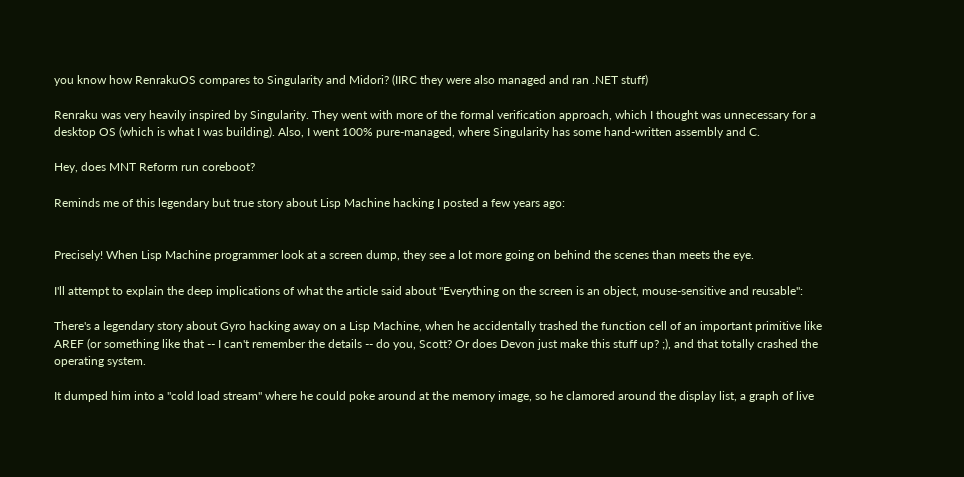you know how RenrakuOS compares to Singularity and Midori? (IIRC they were also managed and ran .NET stuff)

Renraku was very heavily inspired by Singularity. They went with more of the formal verification approach, which I thought was unnecessary for a desktop OS (which is what I was building). Also, I went 100% pure-managed, where Singularity has some hand-written assembly and C.

Hey, does MNT Reform run coreboot?

Reminds me of this legendary but true story about Lisp Machine hacking I posted a few years ago:


Precisely! When Lisp Machine programmer look at a screen dump, they see a lot more going on behind the scenes than meets the eye.

I'll attempt to explain the deep implications of what the article said about "Everything on the screen is an object, mouse-sensitive and reusable":

There's a legendary story about Gyro hacking away on a Lisp Machine, when he accidentally trashed the function cell of an important primitive like AREF (or something like that -- I can't remember the details -- do you, Scott? Or does Devon just make this stuff up? ;), and that totally crashed the operating system.

It dumped him into a "cold load stream" where he could poke around at the memory image, so he clamored around the display list, a graph of live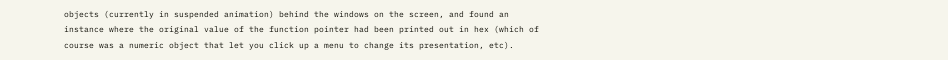objects (currently in suspended animation) behind the windows on the screen, and found an instance where the original value of the function pointer had been printed out in hex (which of course was a numeric object that let you click up a menu to change its presentation, etc).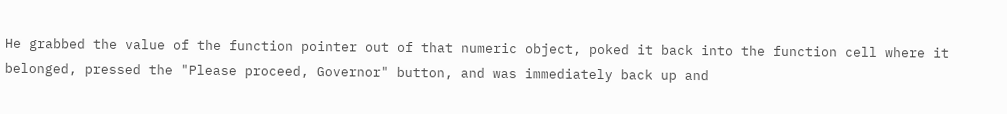He grabbed the value of the function pointer out of that numeric object, poked it back into the function cell where it belonged, pressed the "Please proceed, Governor" button, and was immediately back up and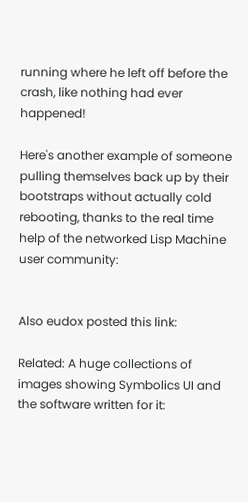running where he left off before the crash, like nothing had ever happened!

Here's another example of someone pulling themselves back up by their bootstraps without actually cold rebooting, thanks to the real time help of the networked Lisp Machine user community:


Also eudox posted this link:

Related: A huge collections of images showing Symbolics UI and the software written for it: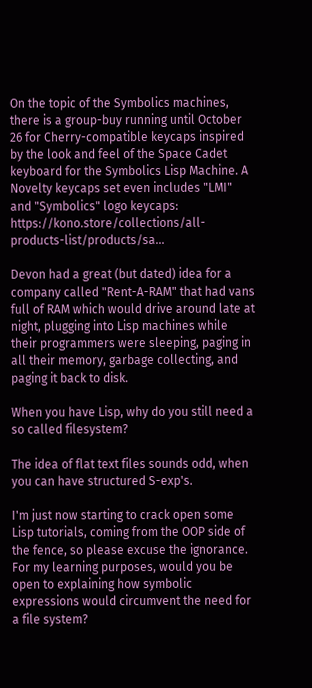On the topic of the Symbolics machines, there is a group-buy running until October 26 for Cherry-compatible keycaps inspired by the look and feel of the Space Cadet keyboard for the Symbolics Lisp Machine. A Novelty keycaps set even includes "LMI" and "Symbolics" logo keycaps: https://kono.store/collections/all-products-list/products/sa...

Devon had a great (but dated) idea for a company called "Rent-A-RAM" that had vans full of RAM which would drive around late at night, plugging into Lisp machines while their programmers were sleeping, paging in all their memory, garbage collecting, and paging it back to disk.

When you have Lisp, why do you still need a so called filesystem?

The idea of flat text files sounds odd, when you can have structured S-exp's.

I'm just now starting to crack open some Lisp tutorials, coming from the OOP side of the fence, so please excuse the ignorance. For my learning purposes, would you be open to explaining how symbolic expressions would circumvent the need for a file system?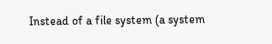Instead of a file system (a system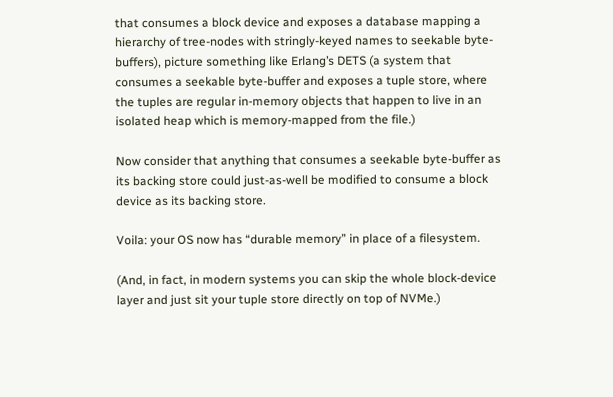that consumes a block device and exposes a database mapping a hierarchy of tree-nodes with stringly-keyed names to seekable byte-buffers), picture something like Erlang’s DETS (a system that consumes a seekable byte-buffer and exposes a tuple store, where the tuples are regular in-memory objects that happen to live in an isolated heap which is memory-mapped from the file.)

Now consider that anything that consumes a seekable byte-buffer as its backing store could just-as-well be modified to consume a block device as its backing store.

Voila: your OS now has “durable memory” in place of a filesystem.

(And, in fact, in modern systems you can skip the whole block-device layer and just sit your tuple store directly on top of NVMe.)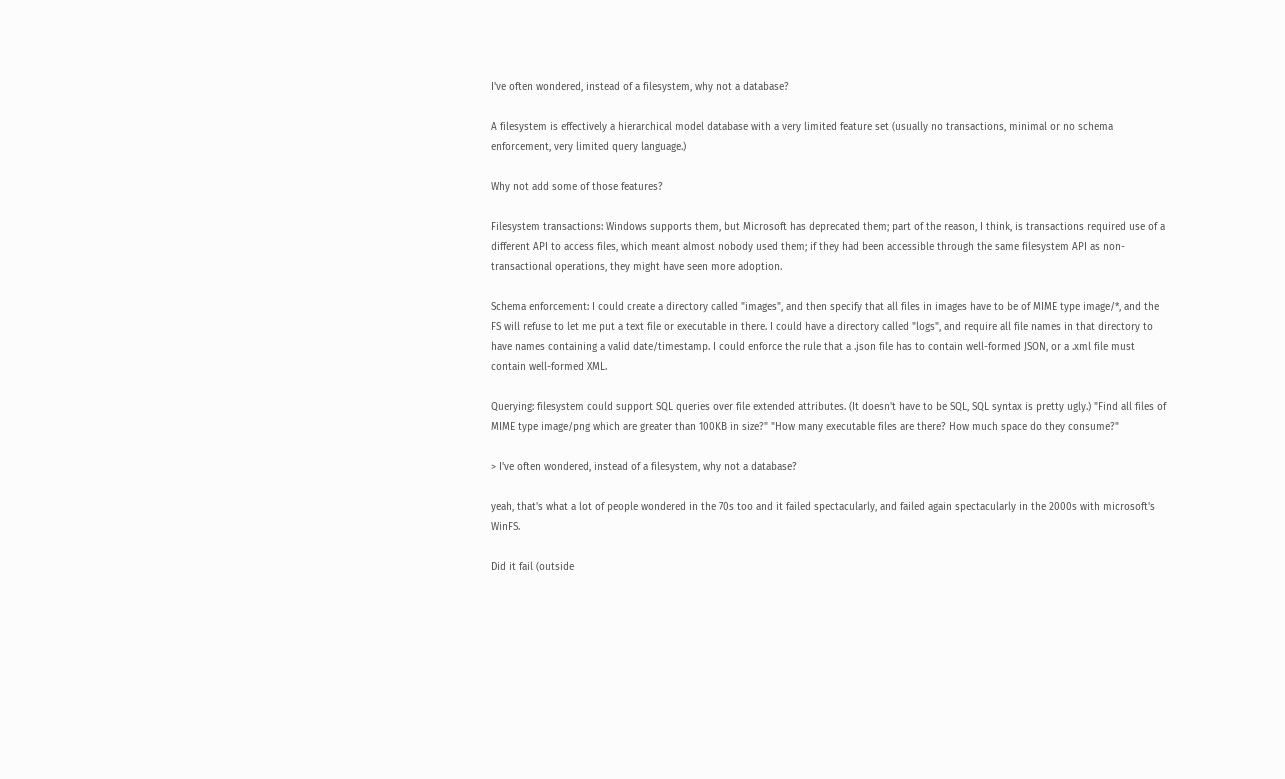I've often wondered, instead of a filesystem, why not a database?

A filesystem is effectively a hierarchical model database with a very limited feature set (usually no transactions, minimal or no schema enforcement, very limited query language.)

Why not add some of those features?

Filesystem transactions: Windows supports them, but Microsoft has deprecated them; part of the reason, I think, is transactions required use of a different API to access files, which meant almost nobody used them; if they had been accessible through the same filesystem API as non-transactional operations, they might have seen more adoption.

Schema enforcement: I could create a directory called "images", and then specify that all files in images have to be of MIME type image/*, and the FS will refuse to let me put a text file or executable in there. I could have a directory called "logs", and require all file names in that directory to have names containing a valid date/timestamp. I could enforce the rule that a .json file has to contain well-formed JSON, or a .xml file must contain well-formed XML.

Querying: filesystem could support SQL queries over file extended attributes. (It doesn't have to be SQL, SQL syntax is pretty ugly.) "Find all files of MIME type image/png which are greater than 100KB in size?" "How many executable files are there? How much space do they consume?"

> I've often wondered, instead of a filesystem, why not a database?

yeah, that's what a lot of people wondered in the 70s too and it failed spectacularly, and failed again spectacularly in the 2000s with microsoft's WinFS.

Did it fail (outside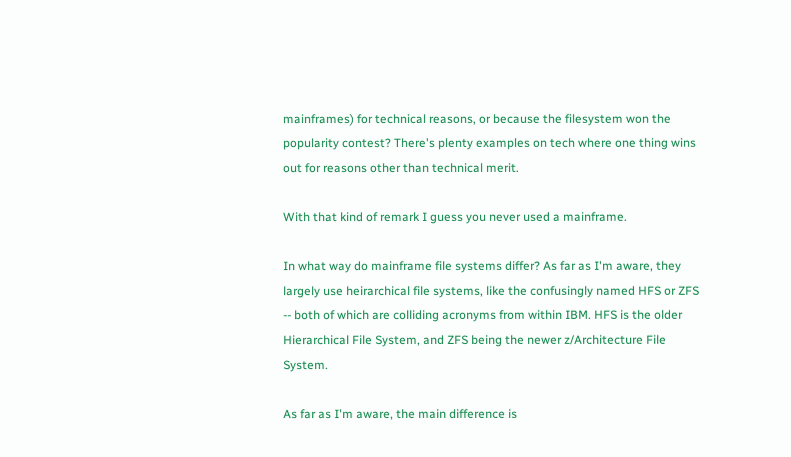mainframes) for technical reasons, or because the filesystem won the popularity contest? There's plenty examples on tech where one thing wins out for reasons other than technical merit.

With that kind of remark I guess you never used a mainframe.

In what way do mainframe file systems differ? As far as I'm aware, they largely use heirarchical file systems, like the confusingly named HFS or ZFS -- both of which are colliding acronyms from within IBM. HFS is the older Hierarchical File System, and ZFS being the newer z/Architecture File System.

As far as I'm aware, the main difference is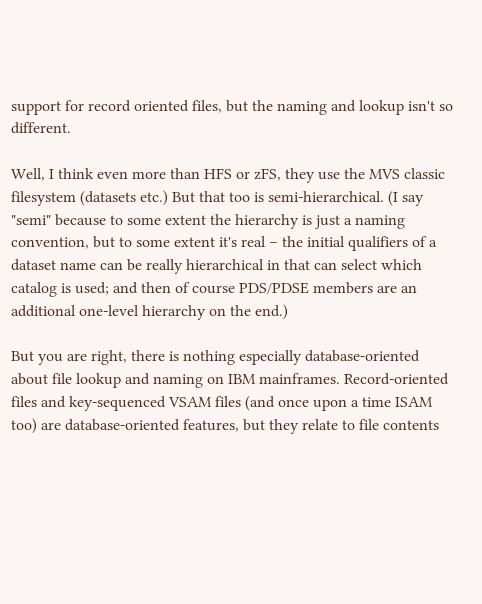support for record oriented files, but the naming and lookup isn't so different.

Well, I think even more than HFS or zFS, they use the MVS classic filesystem (datasets etc.) But that too is semi-hierarchical. (I say "semi" because to some extent the hierarchy is just a naming convention, but to some extent it's real – the initial qualifiers of a dataset name can be really hierarchical in that can select which catalog is used; and then of course PDS/PDSE members are an additional one-level hierarchy on the end.)

But you are right, there is nothing especially database-oriented about file lookup and naming on IBM mainframes. Record-oriented files and key-sequenced VSAM files (and once upon a time ISAM too) are database-oriented features, but they relate to file contents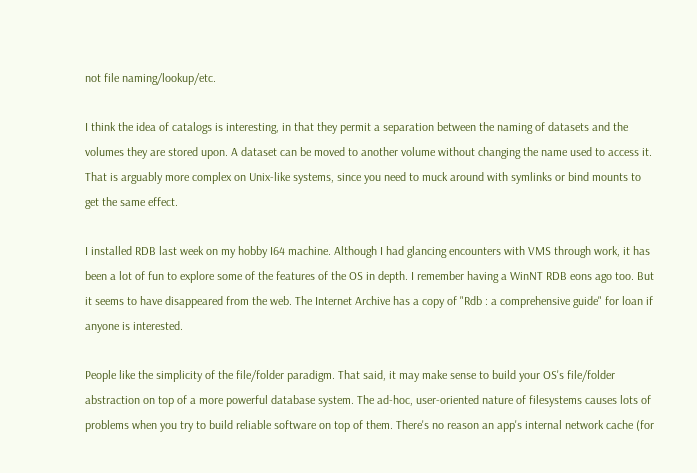not file naming/lookup/etc.

I think the idea of catalogs is interesting, in that they permit a separation between the naming of datasets and the volumes they are stored upon. A dataset can be moved to another volume without changing the name used to access it. That is arguably more complex on Unix-like systems, since you need to muck around with symlinks or bind mounts to get the same effect.

I installed RDB last week on my hobby I64 machine. Although I had glancing encounters with VMS through work, it has been a lot of fun to explore some of the features of the OS in depth. I remember having a WinNT RDB eons ago too. But it seems to have disappeared from the web. The Internet Archive has a copy of "Rdb : a comprehensive guide" for loan if anyone is interested.

People like the simplicity of the file/folder paradigm. That said, it may make sense to build your OS's file/folder abstraction on top of a more powerful database system. The ad-hoc, user-oriented nature of filesystems causes lots of problems when you try to build reliable software on top of them. There's no reason an app's internal network cache (for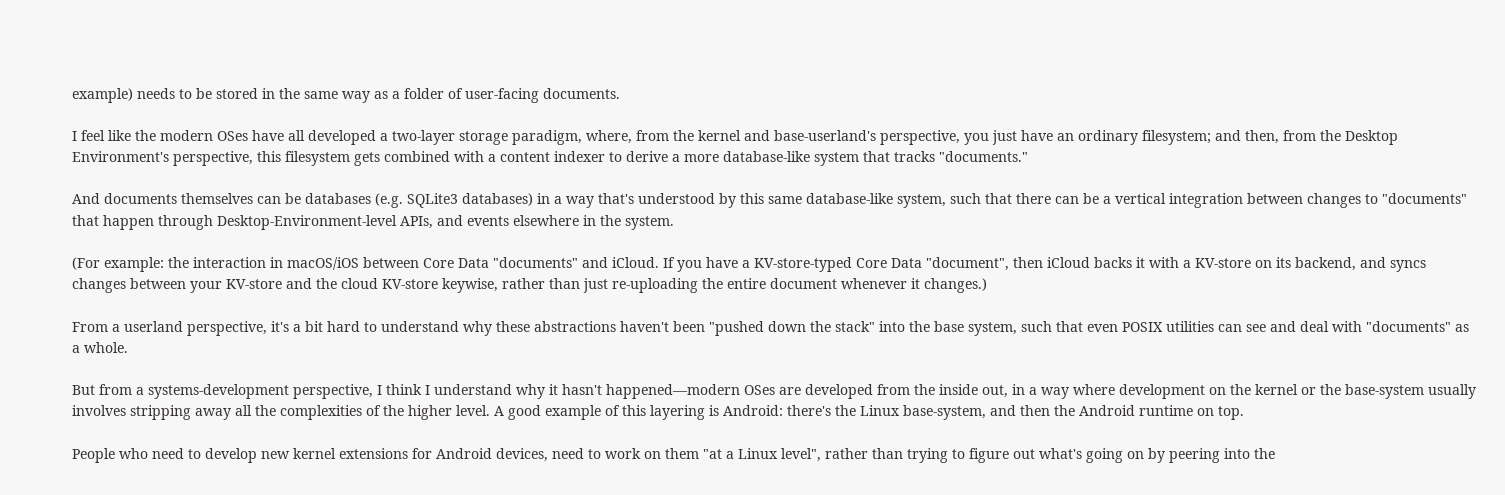example) needs to be stored in the same way as a folder of user-facing documents.

I feel like the modern OSes have all developed a two-layer storage paradigm, where, from the kernel and base-userland's perspective, you just have an ordinary filesystem; and then, from the Desktop Environment's perspective, this filesystem gets combined with a content indexer to derive a more database-like system that tracks "documents."

And documents themselves can be databases (e.g. SQLite3 databases) in a way that's understood by this same database-like system, such that there can be a vertical integration between changes to "documents" that happen through Desktop-Environment-level APIs, and events elsewhere in the system.

(For example: the interaction in macOS/iOS between Core Data "documents" and iCloud. If you have a KV-store-typed Core Data "document", then iCloud backs it with a KV-store on its backend, and syncs changes between your KV-store and the cloud KV-store keywise, rather than just re-uploading the entire document whenever it changes.)

From a userland perspective, it's a bit hard to understand why these abstractions haven't been "pushed down the stack" into the base system, such that even POSIX utilities can see and deal with "documents" as a whole.

But from a systems-development perspective, I think I understand why it hasn't happened—modern OSes are developed from the inside out, in a way where development on the kernel or the base-system usually involves stripping away all the complexities of the higher level. A good example of this layering is Android: there's the Linux base-system, and then the Android runtime on top.

People who need to develop new kernel extensions for Android devices, need to work on them "at a Linux level", rather than trying to figure out what's going on by peering into the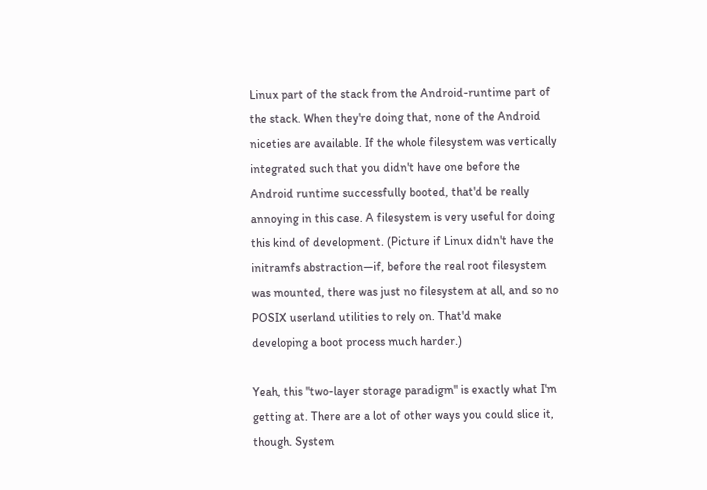Linux part of the stack from the Android-runtime part of the stack. When they're doing that, none of the Android niceties are available. If the whole filesystem was vertically integrated such that you didn't have one before the Android runtime successfully booted, that'd be really annoying in this case. A filesystem is very useful for doing this kind of development. (Picture if Linux didn't have the initramfs abstraction—if, before the real root filesystem was mounted, there was just no filesystem at all, and so no POSIX userland utilities to rely on. That'd make developing a boot process much harder.)

Yeah, this "two-layer storage paradigm" is exactly what I'm getting at. There are a lot of other ways you could slice it, though. System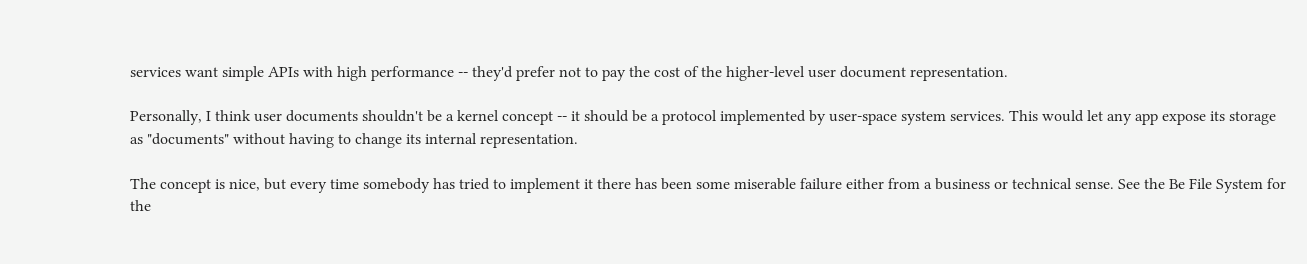services want simple APIs with high performance -- they'd prefer not to pay the cost of the higher-level user document representation.

Personally, I think user documents shouldn't be a kernel concept -- it should be a protocol implemented by user-space system services. This would let any app expose its storage as "documents" without having to change its internal representation.

The concept is nice, but every time somebody has tried to implement it there has been some miserable failure either from a business or technical sense. See the Be File System for the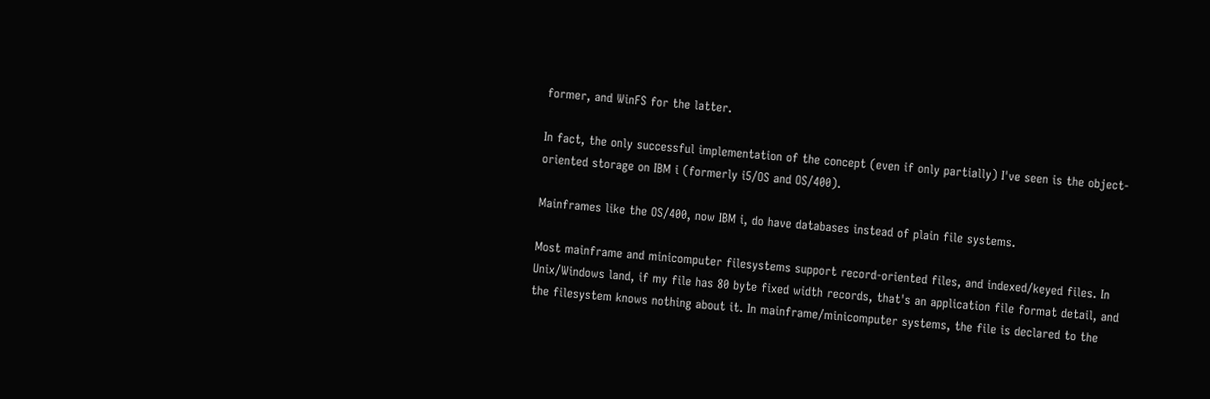former, and WinFS for the latter.

In fact, the only successful implementation of the concept (even if only partially) I've seen is the object-oriented storage on IBM i (formerly i5/OS and OS/400).

Mainframes like the OS/400, now IBM i, do have databases instead of plain file systems.

Most mainframe and minicomputer filesystems support record-oriented files, and indexed/keyed files. In Unix/Windows land, if my file has 80 byte fixed width records, that's an application file format detail, and the filesystem knows nothing about it. In mainframe/minicomputer systems, the file is declared to the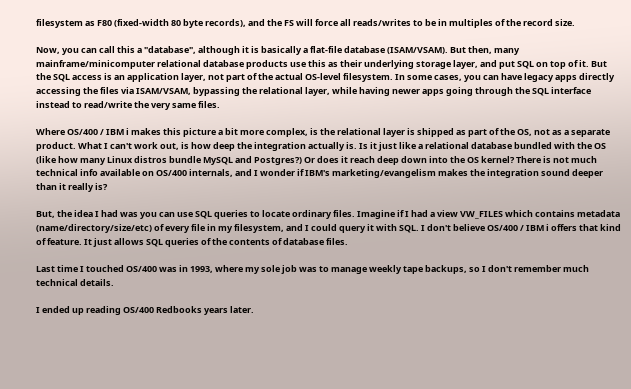filesystem as F80 (fixed-width 80 byte records), and the FS will force all reads/writes to be in multiples of the record size.

Now, you can call this a "database", although it is basically a flat-file database (ISAM/VSAM). But then, many mainframe/minicomputer relational database products use this as their underlying storage layer, and put SQL on top of it. But the SQL access is an application layer, not part of the actual OS-level filesystem. In some cases, you can have legacy apps directly accessing the files via ISAM/VSAM, bypassing the relational layer, while having newer apps going through the SQL interface instead to read/write the very same files.

Where OS/400 / IBM i makes this picture a bit more complex, is the relational layer is shipped as part of the OS, not as a separate product. What I can't work out, is how deep the integration actually is. Is it just like a relational database bundled with the OS (like how many Linux distros bundle MySQL and Postgres?) Or does it reach deep down into the OS kernel? There is not much technical info available on OS/400 internals, and I wonder if IBM's marketing/evangelism makes the integration sound deeper than it really is?

But, the idea I had was you can use SQL queries to locate ordinary files. Imagine if I had a view VW_FILES which contains metadata (name/directory/size/etc) of every file in my filesystem, and I could query it with SQL. I don't believe OS/400 / IBM i offers that kind of feature. It just allows SQL queries of the contents of database files.

Last time I touched OS/400 was in 1993, where my sole job was to manage weekly tape backups, so I don't remember much technical details.

I ended up reading OS/400 Redbooks years later.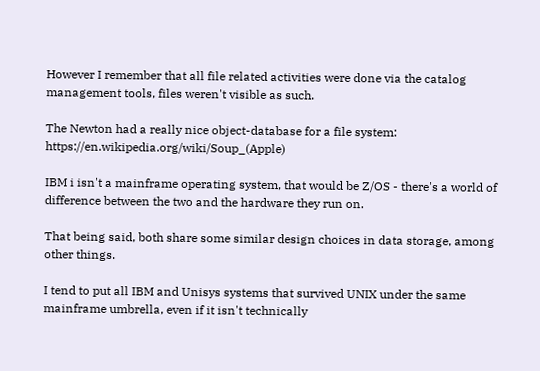However I remember that all file related activities were done via the catalog management tools, files weren't visible as such.

The Newton had a really nice object-database for a file system: https://en.wikipedia.org/wiki/Soup_(Apple)

IBM i isn't a mainframe operating system, that would be Z/OS - there's a world of difference between the two and the hardware they run on.

That being said, both share some similar design choices in data storage, among other things.

I tend to put all IBM and Unisys systems that survived UNIX under the same mainframe umbrella, even if it isn't technically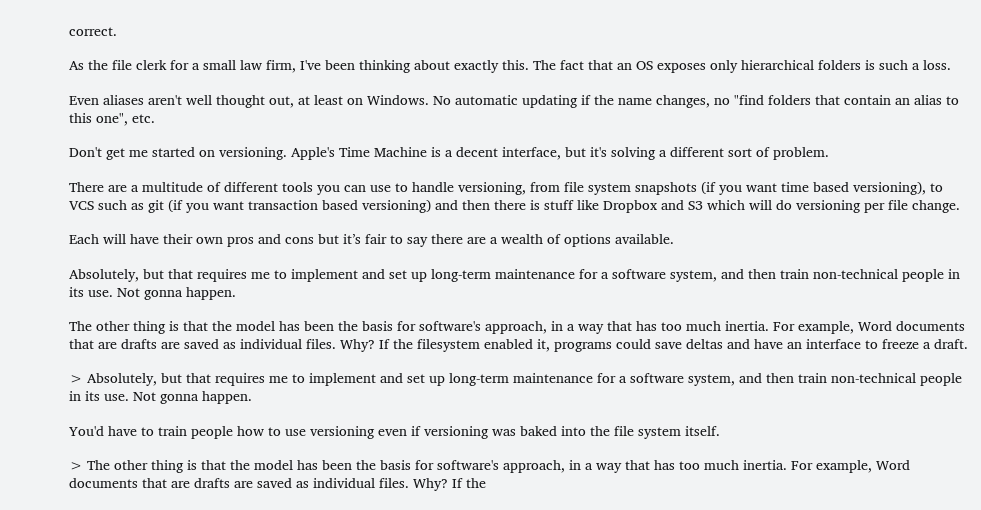correct.

As the file clerk for a small law firm, I've been thinking about exactly this. The fact that an OS exposes only hierarchical folders is such a loss.

Even aliases aren't well thought out, at least on Windows. No automatic updating if the name changes, no "find folders that contain an alias to this one", etc.

Don't get me started on versioning. Apple's Time Machine is a decent interface, but it's solving a different sort of problem.

There are a multitude of different tools you can use to handle versioning, from file system snapshots (if you want time based versioning), to VCS such as git (if you want transaction based versioning) and then there is stuff like Dropbox and S3 which will do versioning per file change.

Each will have their own pros and cons but it’s fair to say there are a wealth of options available.

Absolutely, but that requires me to implement and set up long-term maintenance for a software system, and then train non-technical people in its use. Not gonna happen.

The other thing is that the model has been the basis for software's approach, in a way that has too much inertia. For example, Word documents that are drafts are saved as individual files. Why? If the filesystem enabled it, programs could save deltas and have an interface to freeze a draft.

> Absolutely, but that requires me to implement and set up long-term maintenance for a software system, and then train non-technical people in its use. Not gonna happen.

You'd have to train people how to use versioning even if versioning was baked into the file system itself.

> The other thing is that the model has been the basis for software's approach, in a way that has too much inertia. For example, Word documents that are drafts are saved as individual files. Why? If the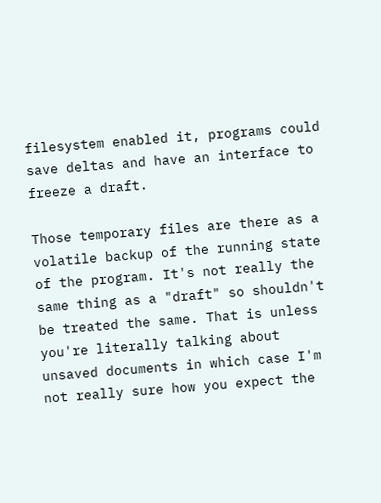filesystem enabled it, programs could save deltas and have an interface to freeze a draft.

Those temporary files are there as a volatile backup of the running state of the program. It's not really the same thing as a "draft" so shouldn't be treated the same. That is unless you're literally talking about unsaved documents in which case I'm not really sure how you expect the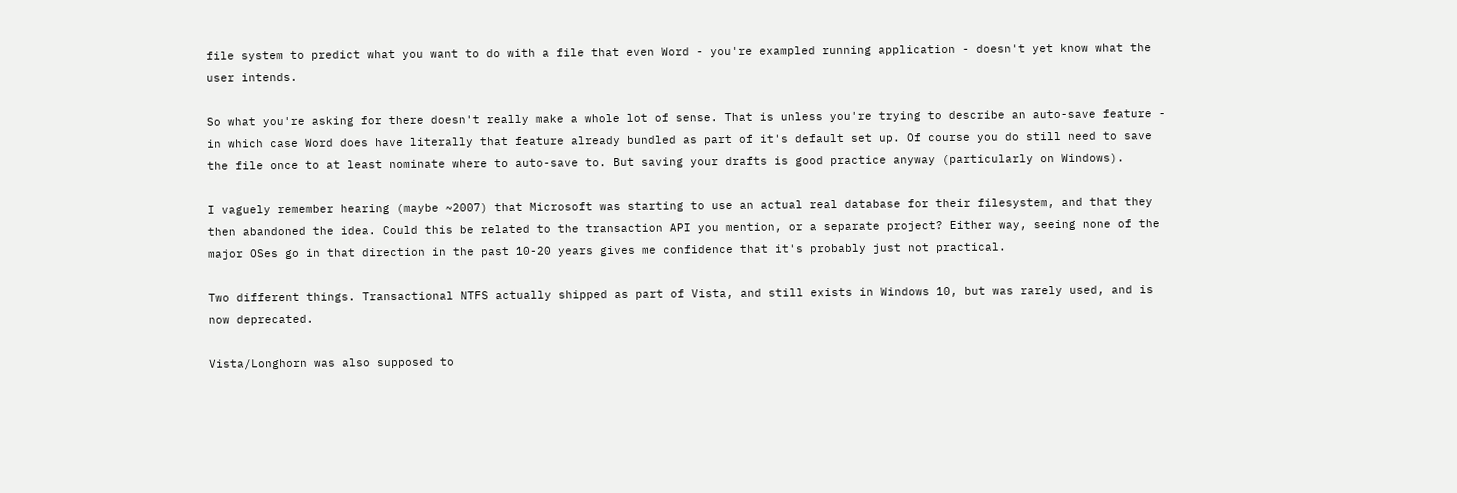file system to predict what you want to do with a file that even Word - you're exampled running application - doesn't yet know what the user intends.

So what you're asking for there doesn't really make a whole lot of sense. That is unless you're trying to describe an auto-save feature - in which case Word does have literally that feature already bundled as part of it's default set up. Of course you do still need to save the file once to at least nominate where to auto-save to. But saving your drafts is good practice anyway (particularly on Windows).

I vaguely remember hearing (maybe ~2007) that Microsoft was starting to use an actual real database for their filesystem, and that they then abandoned the idea. Could this be related to the transaction API you mention, or a separate project? Either way, seeing none of the major OSes go in that direction in the past 10-20 years gives me confidence that it's probably just not practical.

Two different things. Transactional NTFS actually shipped as part of Vista, and still exists in Windows 10, but was rarely used, and is now deprecated.

Vista/Longhorn was also supposed to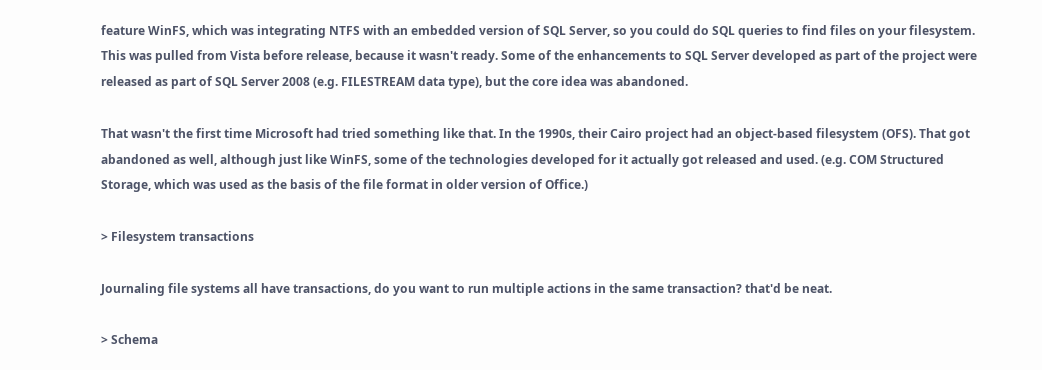feature WinFS, which was integrating NTFS with an embedded version of SQL Server, so you could do SQL queries to find files on your filesystem. This was pulled from Vista before release, because it wasn't ready. Some of the enhancements to SQL Server developed as part of the project were released as part of SQL Server 2008 (e.g. FILESTREAM data type), but the core idea was abandoned.

That wasn't the first time Microsoft had tried something like that. In the 1990s, their Cairo project had an object-based filesystem (OFS). That got abandoned as well, although just like WinFS, some of the technologies developed for it actually got released and used. (e.g. COM Structured Storage, which was used as the basis of the file format in older version of Office.)

> Filesystem transactions

Journaling file systems all have transactions, do you want to run multiple actions in the same transaction? that'd be neat.

> Schema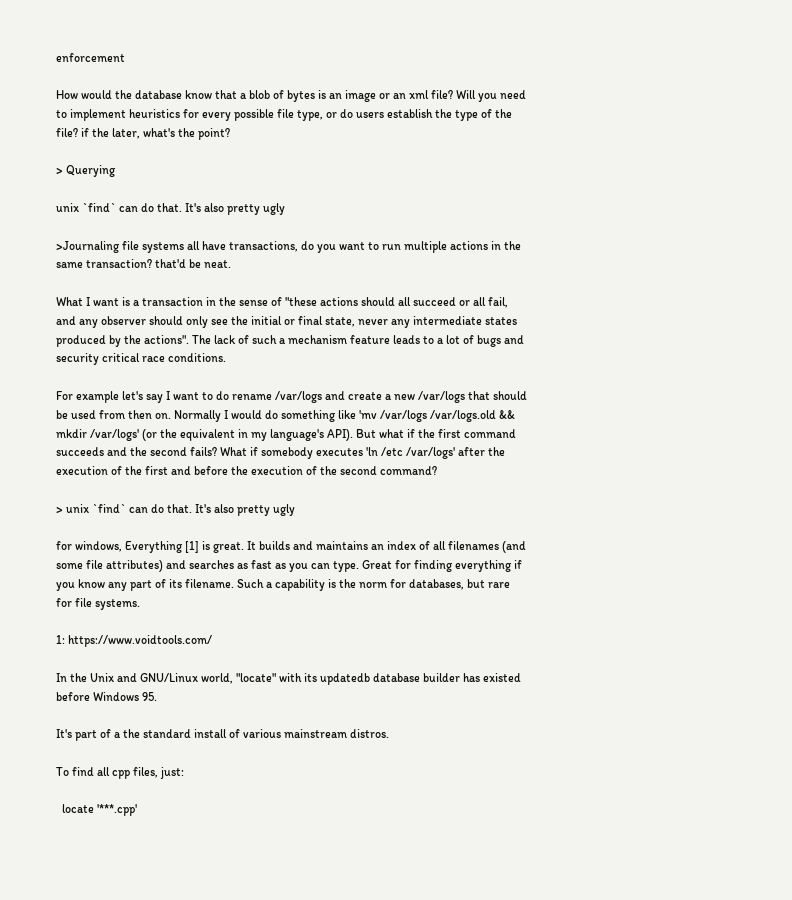enforcement

How would the database know that a blob of bytes is an image or an xml file? Will you need to implement heuristics for every possible file type, or do users establish the type of the file? if the later, what's the point?

> Querying

unix `find` can do that. It's also pretty ugly

>Journaling file systems all have transactions, do you want to run multiple actions in the same transaction? that'd be neat.

What I want is a transaction in the sense of "these actions should all succeed or all fail, and any observer should only see the initial or final state, never any intermediate states produced by the actions". The lack of such a mechanism feature leads to a lot of bugs and security critical race conditions.

For example let's say I want to do rename /var/logs and create a new /var/logs that should be used from then on. Normally I would do something like 'mv /var/logs /var/logs.old && mkdir /var/logs' (or the equivalent in my language's API). But what if the first command succeeds and the second fails? What if somebody executes 'ln /etc /var/logs' after the execution of the first and before the execution of the second command?

> unix `find` can do that. It's also pretty ugly

for windows, Everything [1] is great. It builds and maintains an index of all filenames (and some file attributes) and searches as fast as you can type. Great for finding everything if you know any part of its filename. Such a capability is the norm for databases, but rare for file systems.

1: https://www.voidtools.com/

In the Unix and GNU/Linux world, "locate" with its updatedb database builder has existed before Windows 95.

It's part of a the standard install of various mainstream distros.

To find all cpp files, just:

  locate '***.cpp'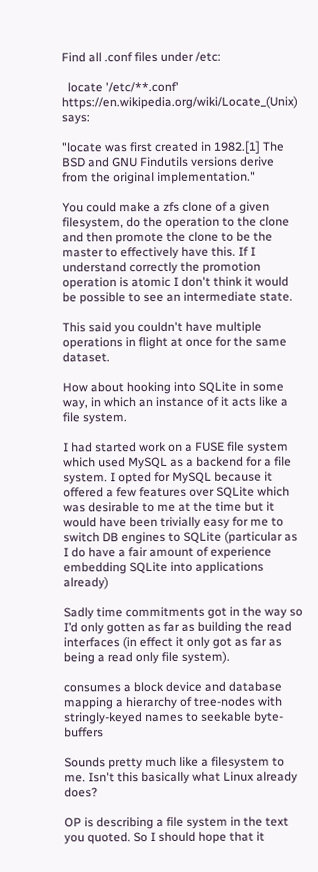Find all .conf files under /etc:

  locate '/etc/**.conf'
https://en.wikipedia.org/wiki/Locate_(Unix) says:

"locate was first created in 1982.[1] The BSD and GNU Findutils versions derive from the original implementation."

You could make a zfs clone of a given filesystem, do the operation to the clone and then promote the clone to be the master to effectively have this. If I understand correctly the promotion operation is atomic I don't think it would be possible to see an intermediate state.

This said you couldn't have multiple operations in flight at once for the same dataset.

How about hooking into SQLite in some way, in which an instance of it acts like a file system.

I had started work on a FUSE file system which used MySQL as a backend for a file system. I opted for MySQL because it offered a few features over SQLite which was desirable to me at the time but it would have been trivially easy for me to switch DB engines to SQLite (particular as I do have a fair amount of experience embedding SQLite into applications already)

Sadly time commitments got in the way so I’d only gotten as far as building the read interfaces (in effect it only got as far as being a read only file system).

consumes a block device and database mapping a hierarchy of tree-nodes with stringly-keyed names to seekable byte-buffers

Sounds pretty much like a filesystem to me. Isn't this basically what Linux already does?

OP is describing a file system in the text you quoted. So I should hope that it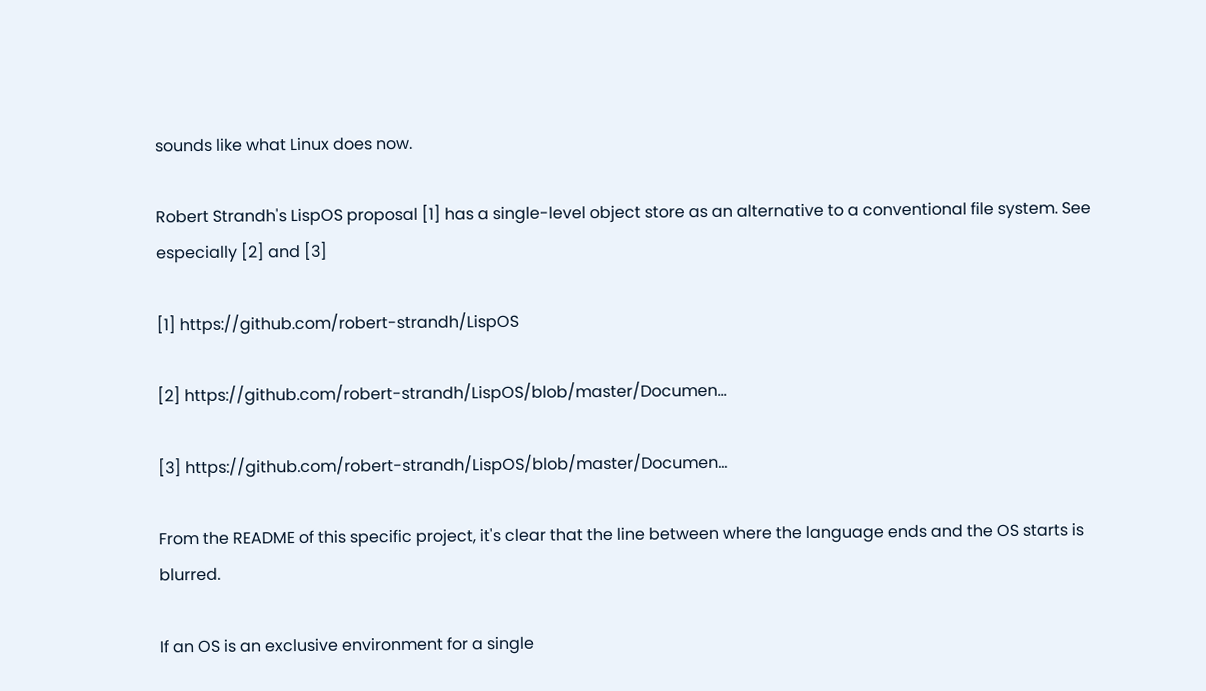sounds like what Linux does now.

Robert Strandh's LispOS proposal [1] has a single-level object store as an alternative to a conventional file system. See especially [2] and [3]

[1] https://github.com/robert-strandh/LispOS

[2] https://github.com/robert-strandh/LispOS/blob/master/Documen...

[3] https://github.com/robert-strandh/LispOS/blob/master/Documen...

From the README of this specific project, it's clear that the line between where the language ends and the OS starts is blurred.

If an OS is an exclusive environment for a single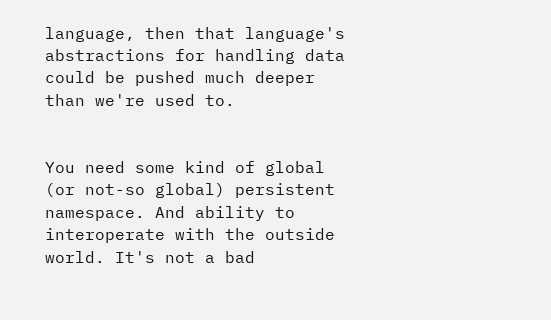language, then that language's abstractions for handling data could be pushed much deeper than we're used to.


You need some kind of global (or not-so global) persistent namespace. And ability to interoperate with the outside world. It's not a bad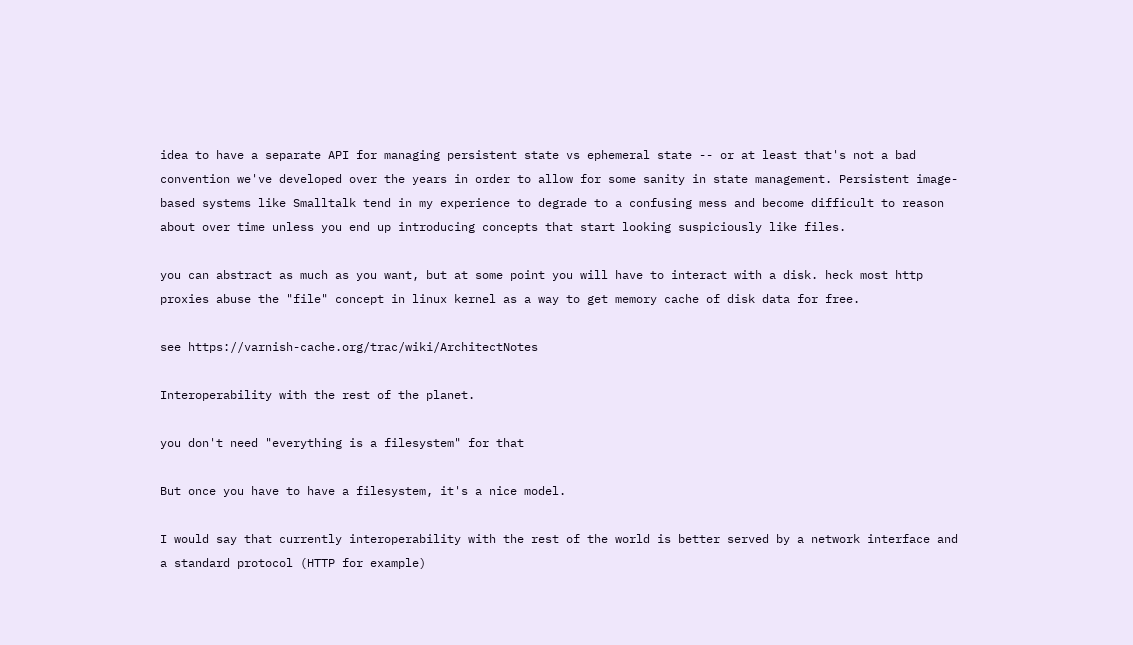idea to have a separate API for managing persistent state vs ephemeral state -- or at least that's not a bad convention we've developed over the years in order to allow for some sanity in state management. Persistent image-based systems like Smalltalk tend in my experience to degrade to a confusing mess and become difficult to reason about over time unless you end up introducing concepts that start looking suspiciously like files.

you can abstract as much as you want, but at some point you will have to interact with a disk. heck most http proxies abuse the "file" concept in linux kernel as a way to get memory cache of disk data for free.

see https://varnish-cache.org/trac/wiki/ArchitectNotes

Interoperability with the rest of the planet.

you don't need "everything is a filesystem" for that

But once you have to have a filesystem, it's a nice model.

I would say that currently interoperability with the rest of the world is better served by a network interface and a standard protocol (HTTP for example)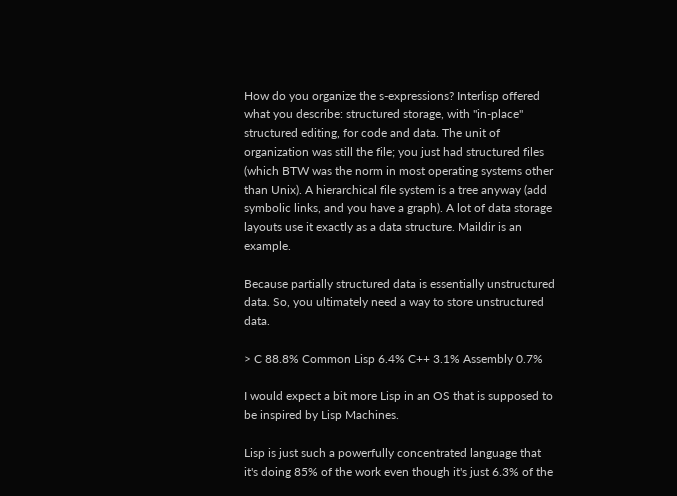How do you organize the s-expressions? Interlisp offered what you describe: structured storage, with "in-place" structured editing, for code and data. The unit of organization was still the file; you just had structured files (which BTW was the norm in most operating systems other than Unix). A hierarchical file system is a tree anyway (add symbolic links, and you have a graph). A lot of data storage layouts use it exactly as a data structure. Maildir is an example.

Because partially structured data is essentially unstructured data. So, you ultimately need a way to store unstructured data.

> C 88.8% Common Lisp 6.4% C++ 3.1% Assembly 0.7%

I would expect a bit more Lisp in an OS that is supposed to be inspired by Lisp Machines.

Lisp is just such a powerfully concentrated language that it's doing 85% of the work even though it's just 6.3% of the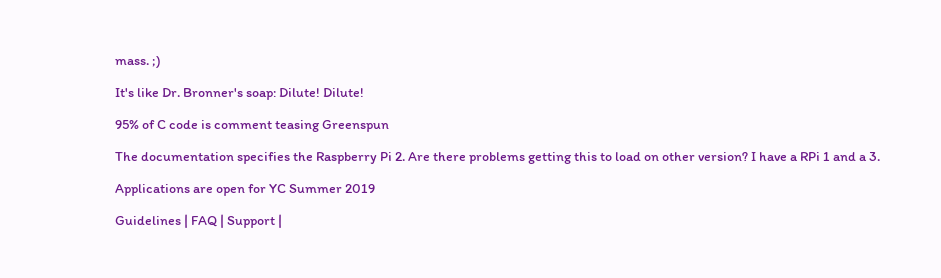mass. ;)

It's like Dr. Bronner's soap: Dilute! Dilute!

95% of C code is comment teasing Greenspun

The documentation specifies the Raspberry Pi 2. Are there problems getting this to load on other version? I have a RPi 1 and a 3.

Applications are open for YC Summer 2019

Guidelines | FAQ | Support |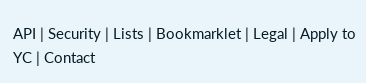API | Security | Lists | Bookmarklet | Legal | Apply to YC | Contact